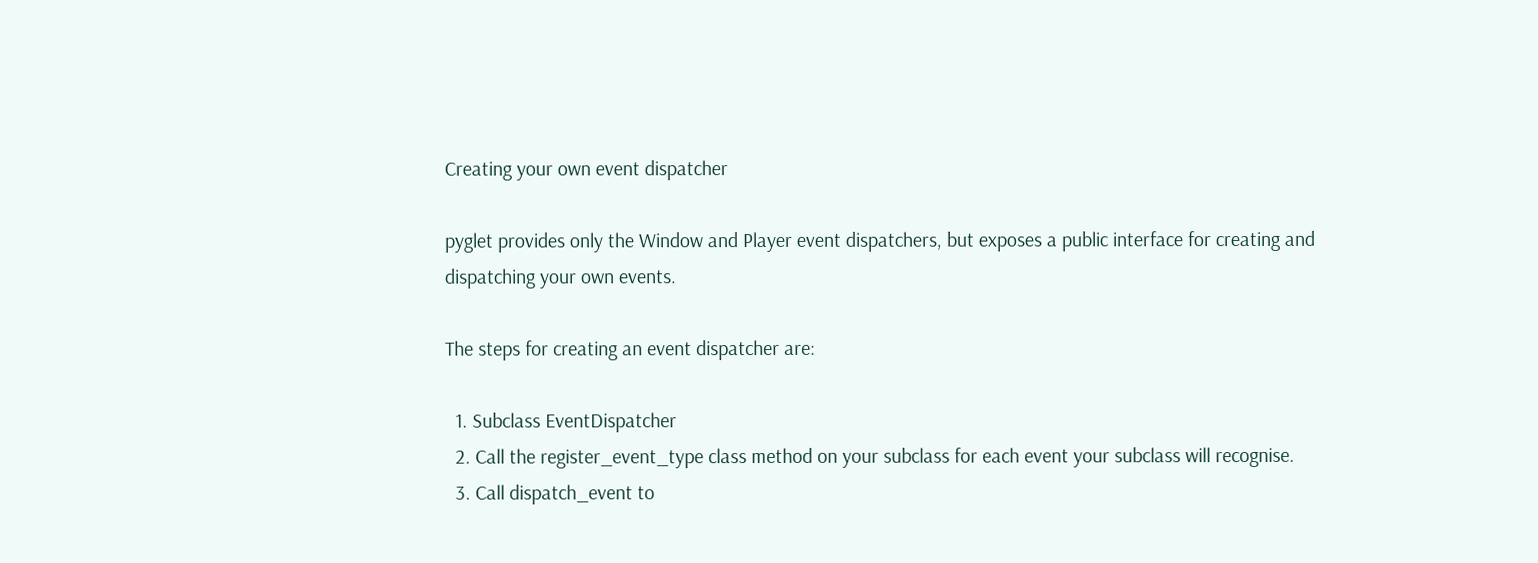Creating your own event dispatcher

pyglet provides only the Window and Player event dispatchers, but exposes a public interface for creating and dispatching your own events.

The steps for creating an event dispatcher are:

  1. Subclass EventDispatcher
  2. Call the register_event_type class method on your subclass for each event your subclass will recognise.
  3. Call dispatch_event to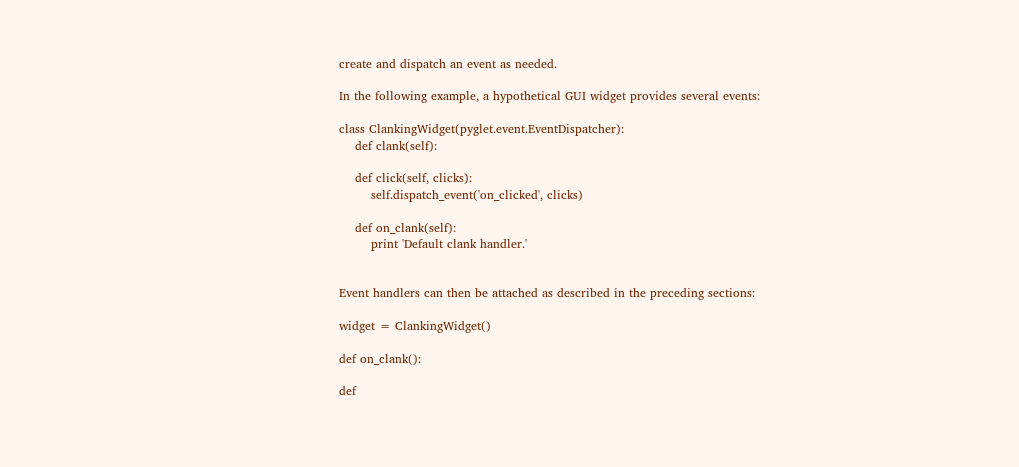create and dispatch an event as needed.

In the following example, a hypothetical GUI widget provides several events:

class ClankingWidget(pyglet.event.EventDispatcher):
    def clank(self):

    def click(self, clicks):
        self.dispatch_event('on_clicked', clicks)

    def on_clank(self):
        print 'Default clank handler.'


Event handlers can then be attached as described in the preceding sections:

widget = ClankingWidget()

def on_clank():

def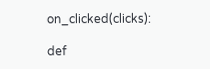on_clicked(clicks):

def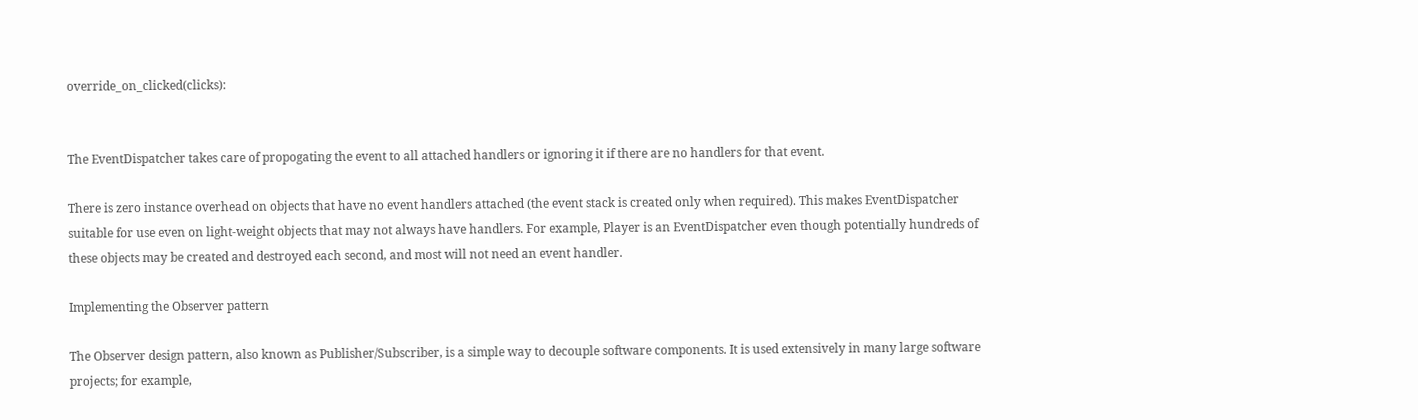override_on_clicked(clicks):


The EventDispatcher takes care of propogating the event to all attached handlers or ignoring it if there are no handlers for that event.

There is zero instance overhead on objects that have no event handlers attached (the event stack is created only when required). This makes EventDispatcher suitable for use even on light-weight objects that may not always have handlers. For example, Player is an EventDispatcher even though potentially hundreds of these objects may be created and destroyed each second, and most will not need an event handler.

Implementing the Observer pattern

The Observer design pattern, also known as Publisher/Subscriber, is a simple way to decouple software components. It is used extensively in many large software projects; for example,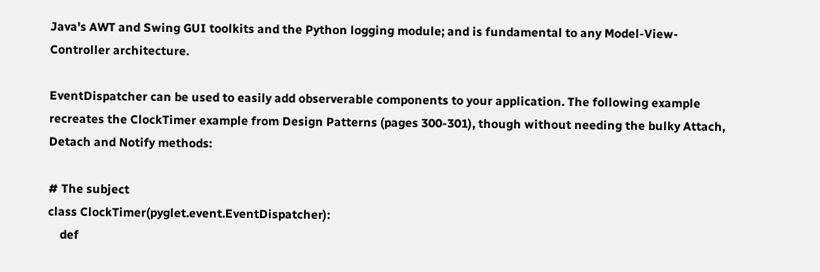Java's AWT and Swing GUI toolkits and the Python logging module; and is fundamental to any Model-View-Controller architecture.

EventDispatcher can be used to easily add observerable components to your application. The following example recreates the ClockTimer example from Design Patterns (pages 300-301), though without needing the bulky Attach, Detach and Notify methods:

# The subject
class ClockTimer(pyglet.event.EventDispatcher):
    def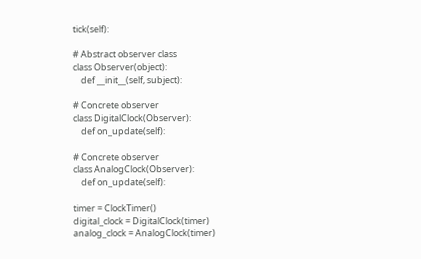tick(self):

# Abstract observer class
class Observer(object):
    def __init__(self, subject):

# Concrete observer
class DigitalClock(Observer):
    def on_update(self):

# Concrete observer
class AnalogClock(Observer):
    def on_update(self):

timer = ClockTimer()
digital_clock = DigitalClock(timer)
analog_clock = AnalogClock(timer)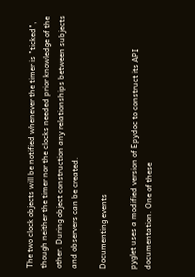The two clock objects will be notified whenever the timer is "ticked", though neither the timer nor the clocks needed prior knowledge of the other. During object construction any relationships between subjects and observers can be created.

Documenting events

pyglet uses a modified version of Epydoc to construct its API documentation. One of these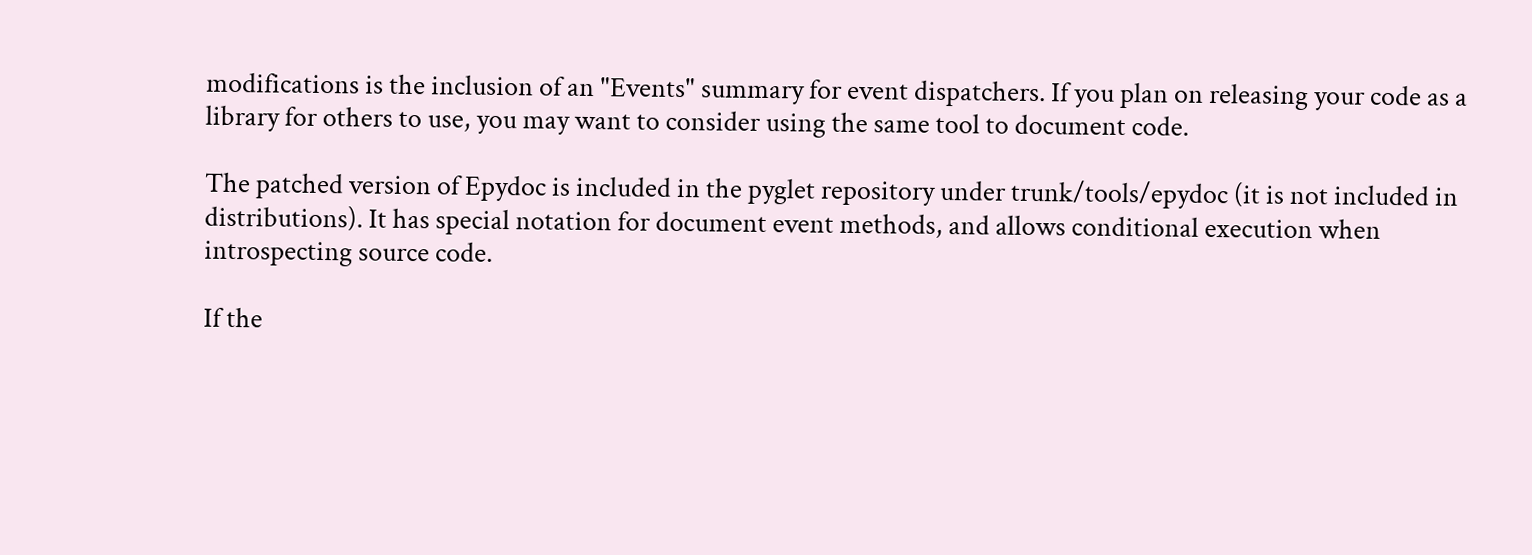modifications is the inclusion of an "Events" summary for event dispatchers. If you plan on releasing your code as a library for others to use, you may want to consider using the same tool to document code.

The patched version of Epydoc is included in the pyglet repository under trunk/tools/epydoc (it is not included in distributions). It has special notation for document event methods, and allows conditional execution when introspecting source code.

If the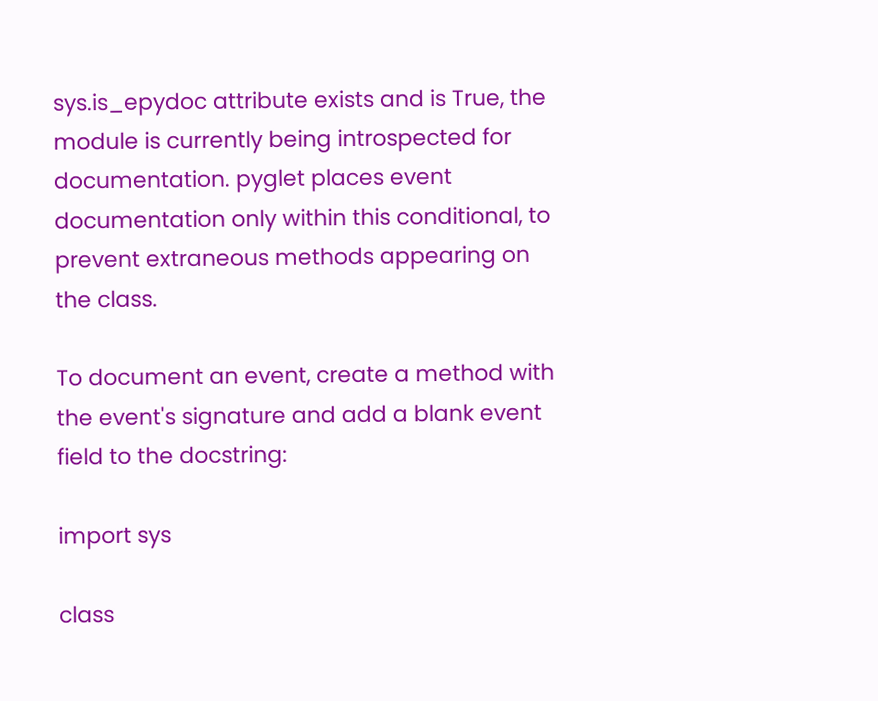sys.is_epydoc attribute exists and is True, the module is currently being introspected for documentation. pyglet places event documentation only within this conditional, to prevent extraneous methods appearing on the class.

To document an event, create a method with the event's signature and add a blank event field to the docstring:

import sys

class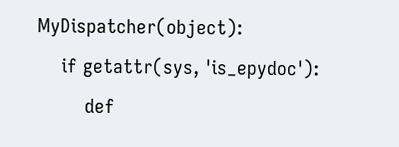MyDispatcher(object):
    if getattr(sys, 'is_epydoc'):
        def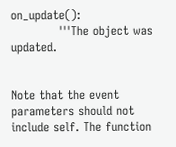on_update():
            '''The object was updated.


Note that the event parameters should not include self. The function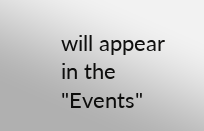will appear in the "Events"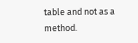table and not as a method.